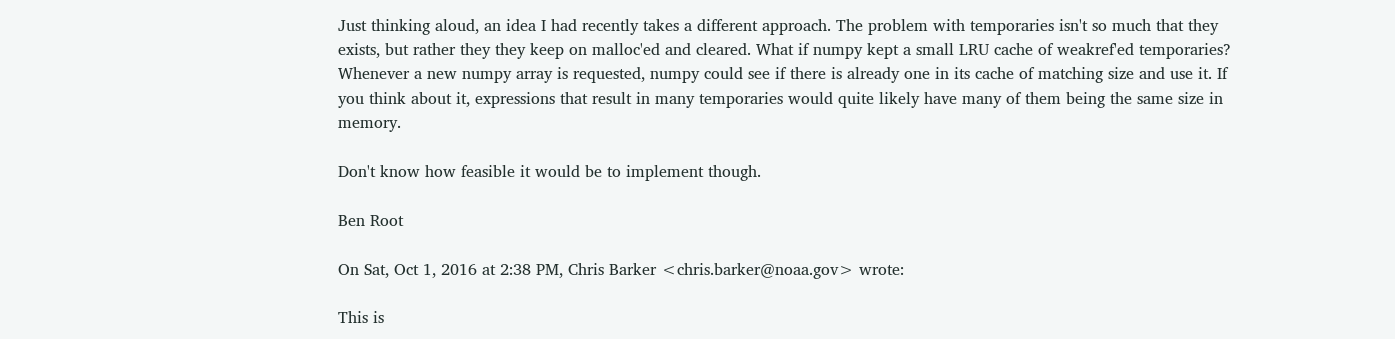Just thinking aloud, an idea I had recently takes a different approach. The problem with temporaries isn't so much that they exists, but rather they they keep on malloc'ed and cleared. What if numpy kept a small LRU cache of weakref'ed temporaries? Whenever a new numpy array is requested, numpy could see if there is already one in its cache of matching size and use it. If you think about it, expressions that result in many temporaries would quite likely have many of them being the same size in memory.

Don't know how feasible it would be to implement though.

Ben Root

On Sat, Oct 1, 2016 at 2:38 PM, Chris Barker <chris.barker@noaa.gov> wrote:

This is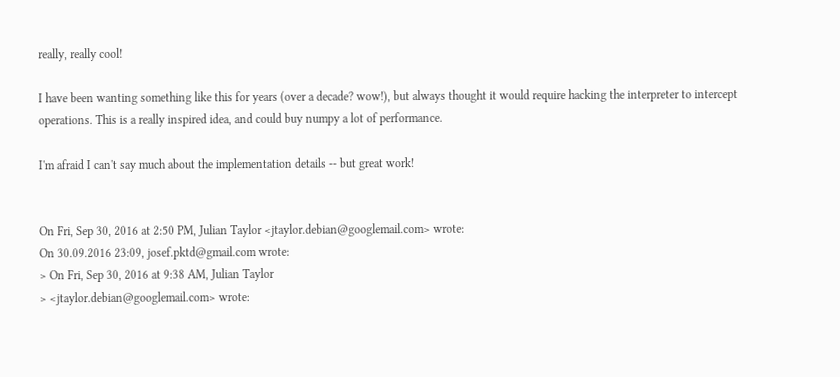really, really cool!

I have been wanting something like this for years (over a decade? wow!), but always thought it would require hacking the interpreter to intercept operations. This is a really inspired idea, and could buy numpy a lot of performance.

I'm afraid I can't say much about the implementation details -- but great work!


On Fri, Sep 30, 2016 at 2:50 PM, Julian Taylor <jtaylor.debian@googlemail.com> wrote:
On 30.09.2016 23:09, josef.pktd@gmail.com wrote:
> On Fri, Sep 30, 2016 at 9:38 AM, Julian Taylor
> <jtaylor.debian@googlemail.com> wrote: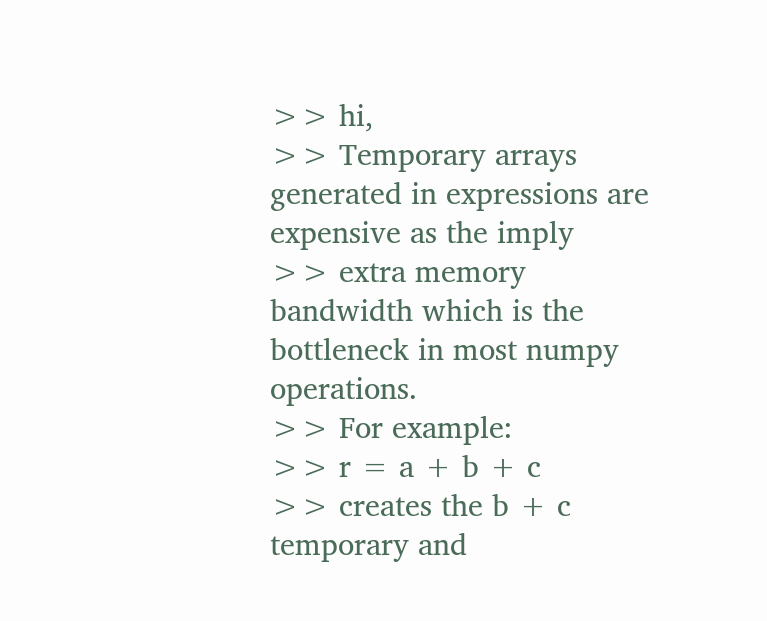>> hi,
>> Temporary arrays generated in expressions are expensive as the imply
>> extra memory bandwidth which is the bottleneck in most numpy operations.
>> For example:
>> r = a + b + c
>> creates the b + c temporary and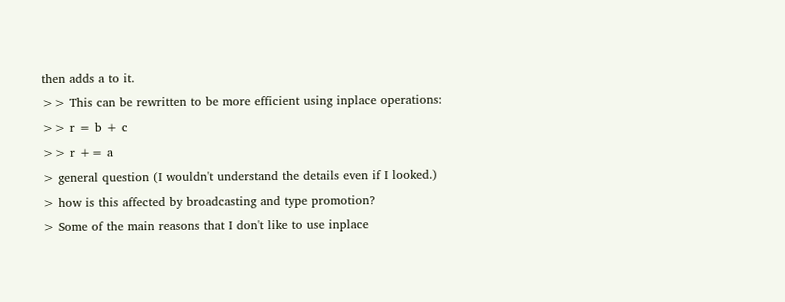then adds a to it.
>> This can be rewritten to be more efficient using inplace operations:
>> r = b + c
>> r += a
> general question (I wouldn't understand the details even if I looked.)
> how is this affected by broadcasting and type promotion?
> Some of the main reasons that I don't like to use inplace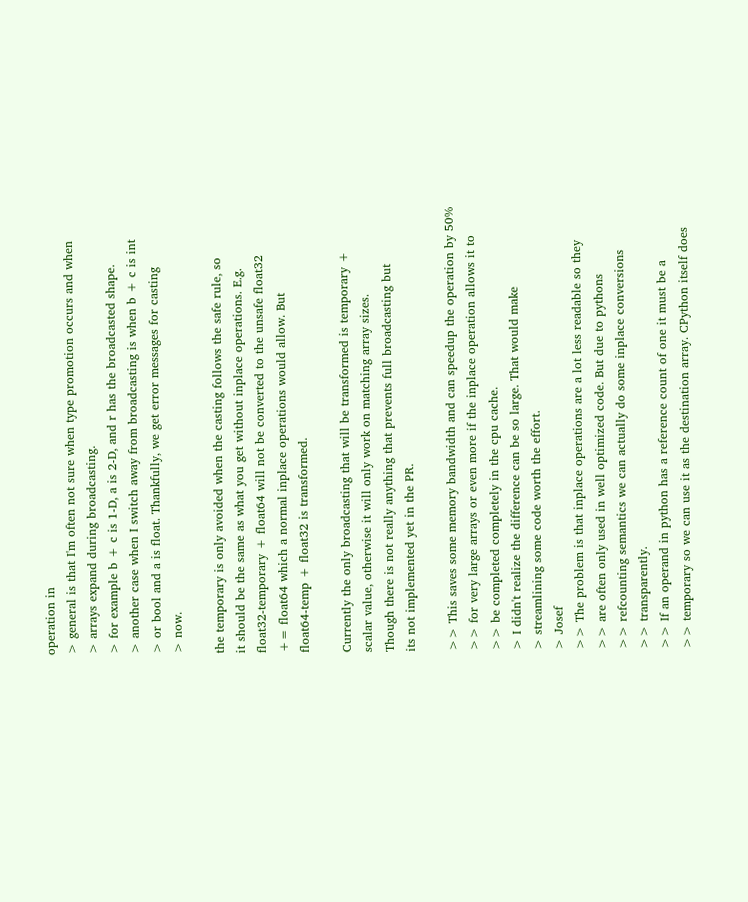operation in
> general is that I'm often not sure when type promotion occurs and when
> arrays expand during broadcasting.
> for example b + c is 1-D, a is 2-D, and r has the broadcasted shape.
> another case when I switch away from broadcasting is when b + c is int
> or bool and a is float. Thankfully, we get error messages for casting
> now.

the temporary is only avoided when the casting follows the safe rule, so
it should be the same as what you get without inplace operations. E.g.
float32-temporary + float64 will not be converted to the unsafe float32
+= float64 which a normal inplace operations would allow. But
float64-temp + float32 is transformed.

Currently the only broadcasting that will be transformed is temporary +
scalar value, otherwise it will only work on matching array sizes.
Though there is not really anything that prevents full broadcasting but
its not implemented yet in the PR.

>> This saves some memory bandwidth and can speedup the operation by 50%
>> for very large arrays or even more if the inplace operation allows it to
>> be completed completely in the cpu cache.
> I didn't realize the difference can be so large. That would make
> streamlining some code worth the effort.
> Josef
>> The problem is that inplace operations are a lot less readable so they
>> are often only used in well optimized code. But due to pythons
>> refcounting semantics we can actually do some inplace conversions
>> transparently.
>> If an operand in python has a reference count of one it must be a
>> temporary so we can use it as the destination array. CPython itself does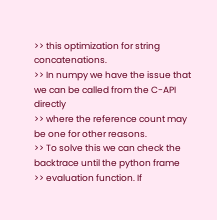>> this optimization for string concatenations.
>> In numpy we have the issue that we can be called from the C-API directly
>> where the reference count may be one for other reasons.
>> To solve this we can check the backtrace until the python frame
>> evaluation function. If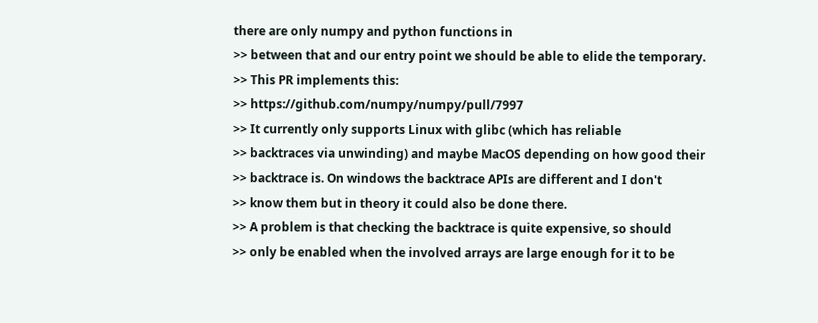there are only numpy and python functions in
>> between that and our entry point we should be able to elide the temporary.
>> This PR implements this:
>> https://github.com/numpy/numpy/pull/7997
>> It currently only supports Linux with glibc (which has reliable
>> backtraces via unwinding) and maybe MacOS depending on how good their
>> backtrace is. On windows the backtrace APIs are different and I don't
>> know them but in theory it could also be done there.
>> A problem is that checking the backtrace is quite expensive, so should
>> only be enabled when the involved arrays are large enough for it to be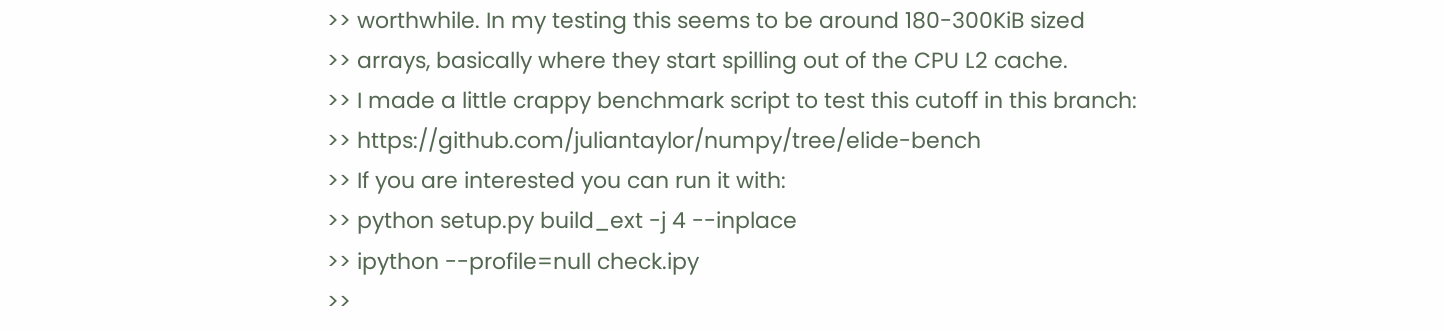>> worthwhile. In my testing this seems to be around 180-300KiB sized
>> arrays, basically where they start spilling out of the CPU L2 cache.
>> I made a little crappy benchmark script to test this cutoff in this branch:
>> https://github.com/juliantaylor/numpy/tree/elide-bench
>> If you are interested you can run it with:
>> python setup.py build_ext -j 4 --inplace
>> ipython --profile=null check.ipy
>>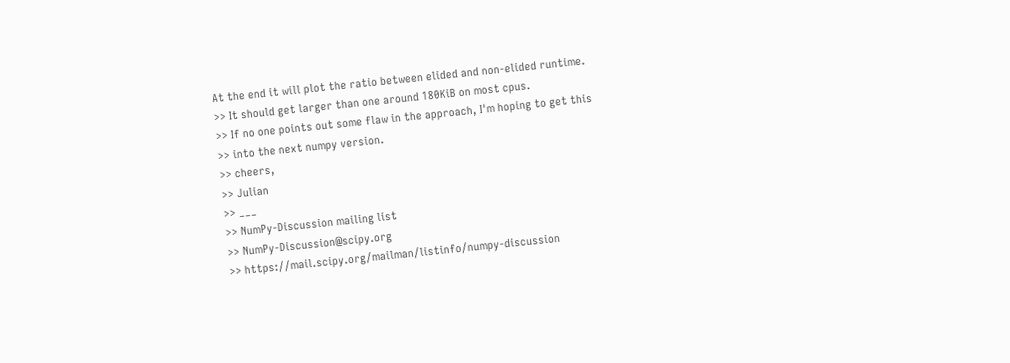At the end it will plot the ratio between elided and non-elided runtime.
>> It should get larger than one around 180KiB on most cpus.
>> If no one points out some flaw in the approach, I'm hoping to get this
>> into the next numpy version.
>> cheers,
>> Julian
>> ___
>> NumPy-Discussion mailing list
>> NumPy-Discussion@scipy.org
>> https://mail.scipy.org/mailman/listinfo/numpy-discussion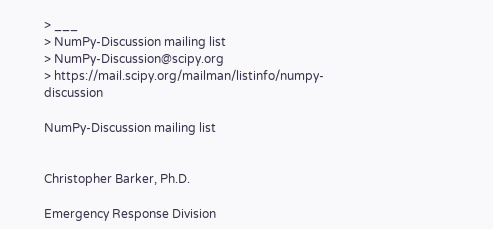> ___
> NumPy-Discussion mailing list
> NumPy-Discussion@scipy.org
> https://mail.scipy.org/mailman/listinfo/numpy-discussion

NumPy-Discussion mailing list


Christopher Barker, Ph.D.

Emergency Response Division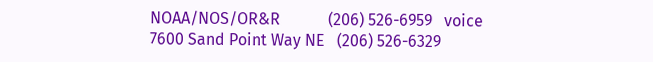NOAA/NOS/OR&R            (206) 526-6959   voice
7600 Sand Point Way NE   (206) 526-6329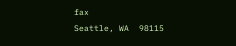fax
Seattle, WA  98115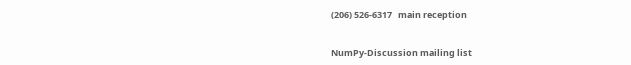(206) 526-6317   main reception


NumPy-Discussion mailing list